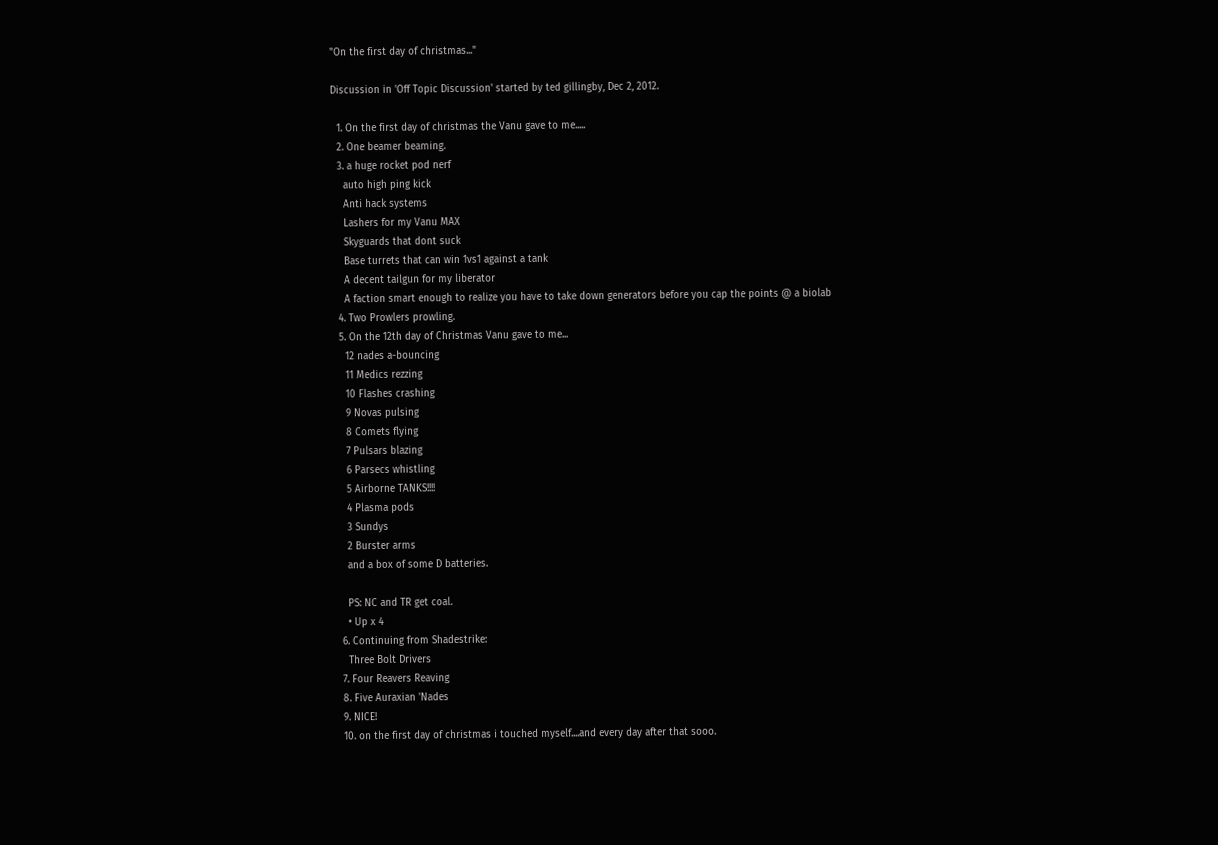"On the first day of christmas..."

Discussion in 'Off Topic Discussion' started by ted gillingby, Dec 2, 2012.

  1. On the first day of christmas the Vanu gave to me.....
  2. One beamer beaming.
  3. a huge rocket pod nerf
    auto high ping kick
    Anti hack systems
    Lashers for my Vanu MAX
    Skyguards that dont suck
    Base turrets that can win 1vs1 against a tank
    A decent tailgun for my liberator
    A faction smart enough to realize you have to take down generators before you cap the points @ a biolab
  4. Two Prowlers prowling.
  5. On the 12th day of Christmas Vanu gave to me...
    12 nades a-bouncing
    11 Medics rezzing
    10 Flashes crashing
    9 Novas pulsing
    8 Comets flying
    7 Pulsars blazing
    6 Parsecs whistling
    5 Airborne TANKS!!!!
    4 Plasma pods
    3 Sundys
    2 Burster arms
    and a box of some D batteries.

    PS: NC and TR get coal.
    • Up x 4
  6. Continuing from Shadestrike:
    Three Bolt Drivers
  7. Four Reavers Reaving
  8. Five Auraxian 'Nades
  9. NICE!
  10. on the first day of christmas i touched myself....and every day after that sooo.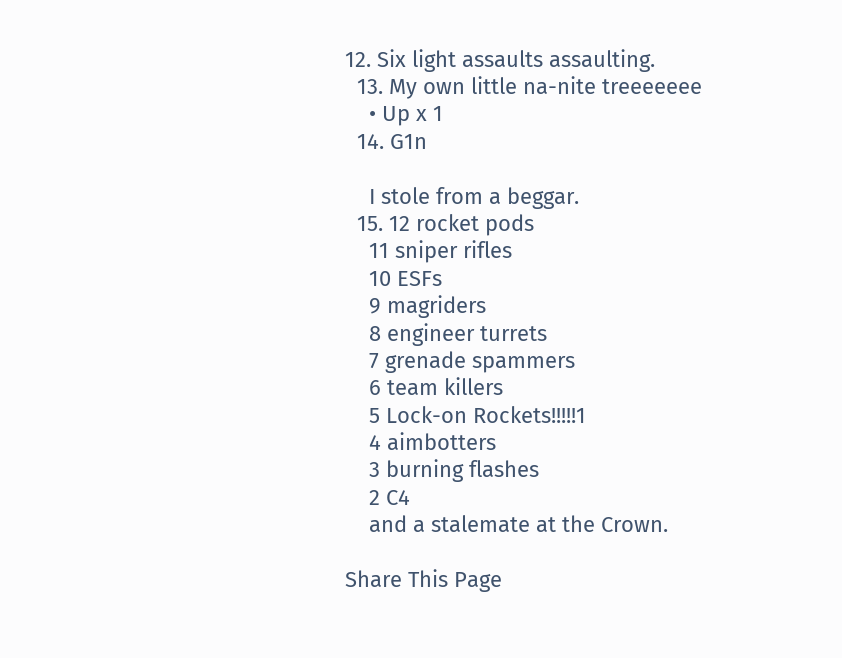12. Six light assaults assaulting.
  13. My own little na-nite treeeeeee
    • Up x 1
  14. G1n

    I stole from a beggar.
  15. 12 rocket pods
    11 sniper rifles
    10 ESFs
    9 magriders
    8 engineer turrets
    7 grenade spammers
    6 team killers
    5 Lock-on Rockets!!!!!1
    4 aimbotters
    3 burning flashes
    2 C4
    and a stalemate at the Crown.

Share This Page